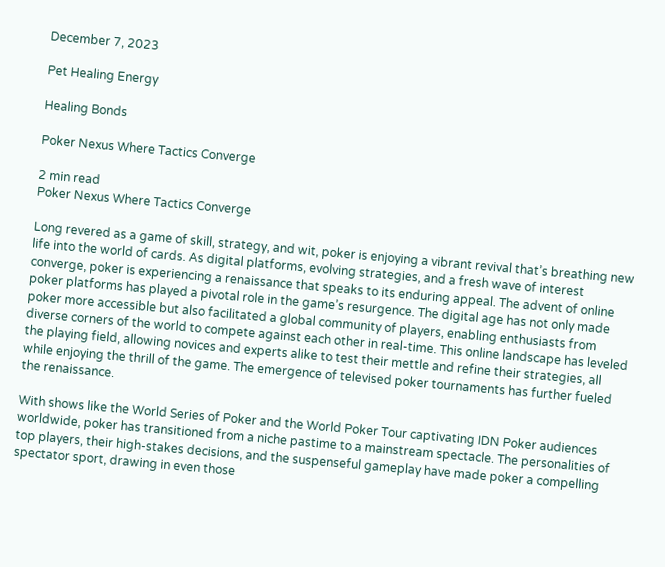December 7, 2023

Pet Healing Energy

Healing Bonds

Poker Nexus Where Tactics Converge

2 min read
Poker Nexus Where Tactics Converge

Long revered as a game of skill, strategy, and wit, poker is enjoying a vibrant revival that’s breathing new life into the world of cards. As digital platforms, evolving strategies, and a fresh wave of interest converge, poker is experiencing a renaissance that speaks to its enduring appeal. The advent of online poker platforms has played a pivotal role in the game’s resurgence. The digital age has not only made poker more accessible but also facilitated a global community of players, enabling enthusiasts from diverse corners of the world to compete against each other in real-time. This online landscape has leveled the playing field, allowing novices and experts alike to test their mettle and refine their strategies, all while enjoying the thrill of the game. The emergence of televised poker tournaments has further fueled the renaissance.

With shows like the World Series of Poker and the World Poker Tour captivating IDN Poker audiences worldwide, poker has transitioned from a niche pastime to a mainstream spectacle. The personalities of top players, their high-stakes decisions, and the suspenseful gameplay have made poker a compelling spectator sport, drawing in even those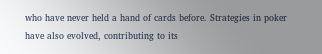who have never held a hand of cards before. Strategies in poker have also evolved, contributing to its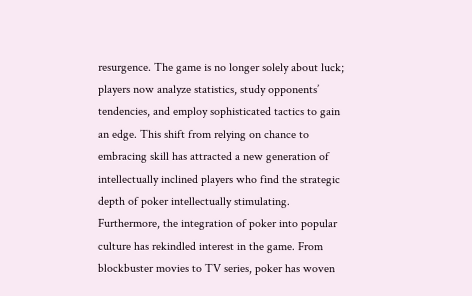resurgence. The game is no longer solely about luck; players now analyze statistics, study opponents’ tendencies, and employ sophisticated tactics to gain an edge. This shift from relying on chance to embracing skill has attracted a new generation of intellectually inclined players who find the strategic depth of poker intellectually stimulating. Furthermore, the integration of poker into popular culture has rekindled interest in the game. From blockbuster movies to TV series, poker has woven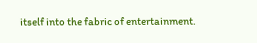itself into the fabric of entertainment.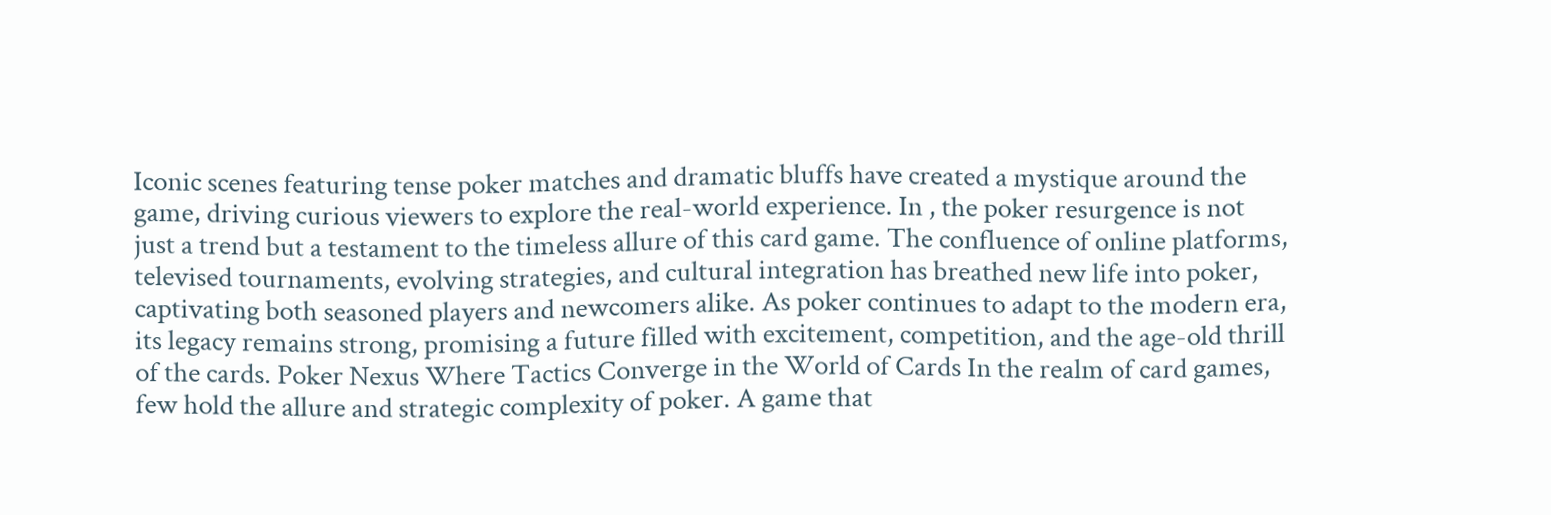Iconic scenes featuring tense poker matches and dramatic bluffs have created a mystique around the game, driving curious viewers to explore the real-world experience. In , the poker resurgence is not just a trend but a testament to the timeless allure of this card game. The confluence of online platforms, televised tournaments, evolving strategies, and cultural integration has breathed new life into poker, captivating both seasoned players and newcomers alike. As poker continues to adapt to the modern era, its legacy remains strong, promising a future filled with excitement, competition, and the age-old thrill of the cards. Poker Nexus Where Tactics Converge in the World of Cards In the realm of card games, few hold the allure and strategic complexity of poker. A game that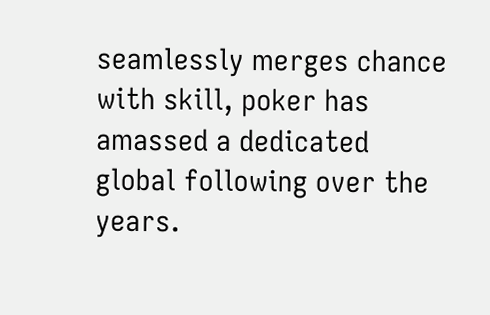seamlessly merges chance with skill, poker has amassed a dedicated global following over the years.